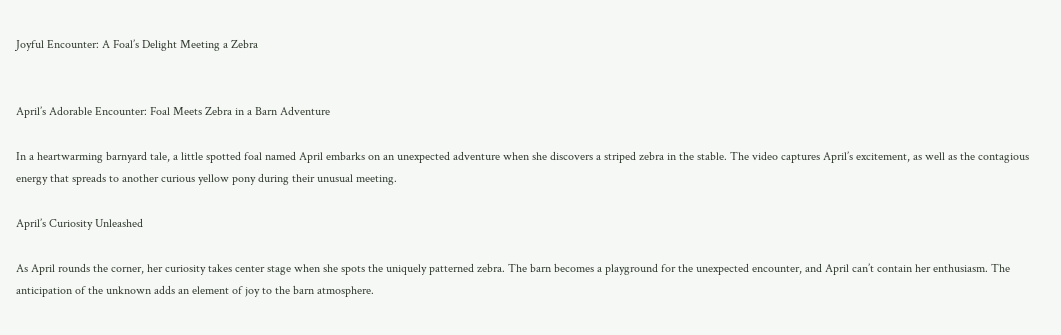Joyful Encounter: A Foal’s Delight Meeting a Zebra


April’s Adorable Encounter: Foal Meets Zebra in a Barn Adventure

In a heartwarming barnyard tale, a little spotted foal named April embarks on an unexpected adventure when she discovers a striped zebra in the stable. The video captures April’s excitement, as well as the contagious energy that spreads to another curious yellow pony during their unusual meeting.

April’s Curiosity Unleashed

As April rounds the corner, her curiosity takes center stage when she spots the uniquely patterned zebra. The barn becomes a playground for the unexpected encounter, and April can’t contain her enthusiasm. The anticipation of the unknown adds an element of joy to the barn atmosphere.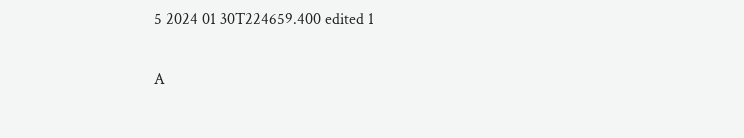5 2024 01 30T224659.400 edited 1

A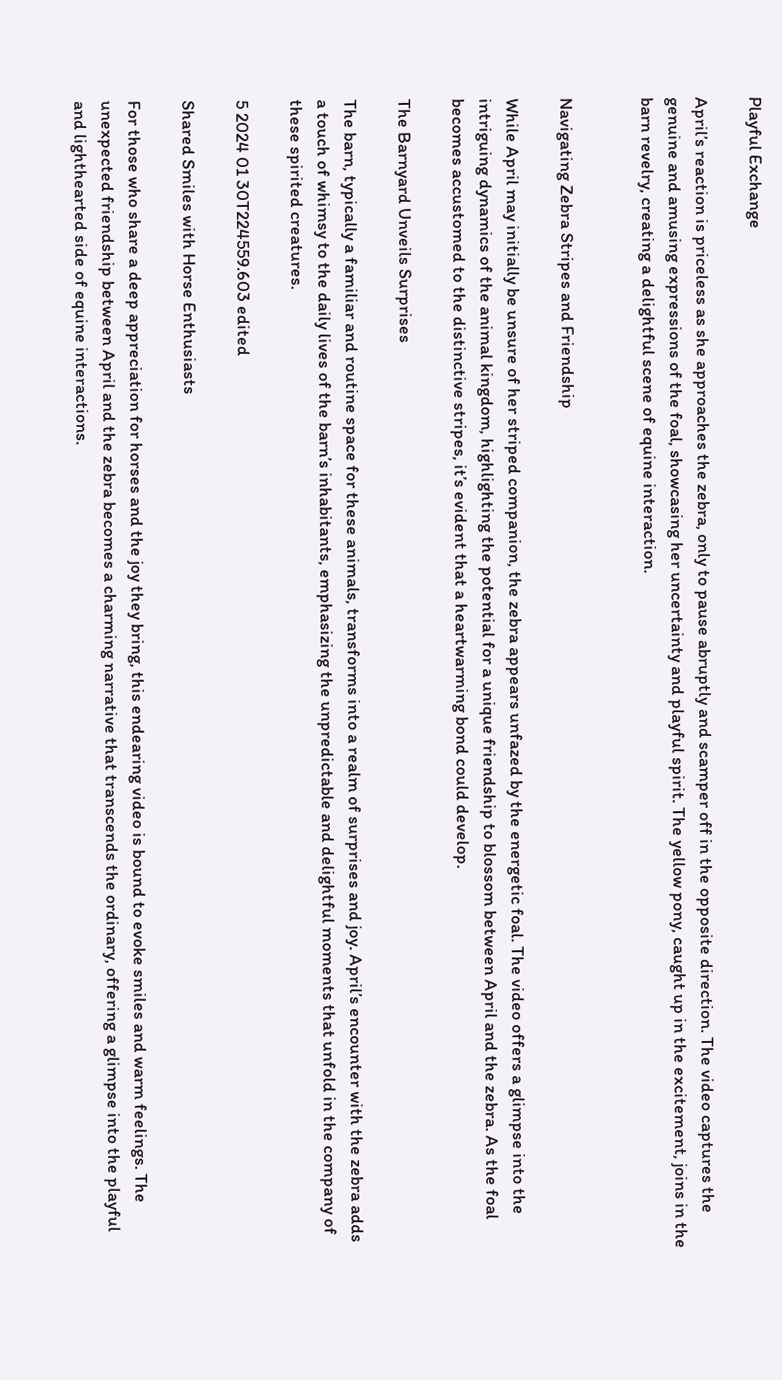Playful Exchange

April’s reaction is priceless as she approaches the zebra, only to pause abruptly and scamper off in the opposite direction. The video captures the genuine and amusing expressions of the foal, showcasing her uncertainty and playful spirit. The yellow pony, caught up in the excitement, joins in the barn revelry, creating a delightful scene of equine interaction.


Navigating Zebra Stripes and Friendship

While April may initially be unsure of her striped companion, the zebra appears unfazed by the energetic foal. The video offers a glimpse into the intriguing dynamics of the animal kingdom, highlighting the potential for a unique friendship to blossom between April and the zebra. As the foal becomes accustomed to the distinctive stripes, it’s evident that a heartwarming bond could develop.

The Barnyard Unveils Surprises

The barn, typically a familiar and routine space for these animals, transforms into a realm of surprises and joy. April’s encounter with the zebra adds a touch of whimsy to the daily lives of the barn’s inhabitants, emphasizing the unpredictable and delightful moments that unfold in the company of these spirited creatures.

5 2024 01 30T224559.603 edited

Shared Smiles with Horse Enthusiasts

For those who share a deep appreciation for horses and the joy they bring, this endearing video is bound to evoke smiles and warm feelings. The unexpected friendship between April and the zebra becomes a charming narrative that transcends the ordinary, offering a glimpse into the playful and lighthearted side of equine interactions.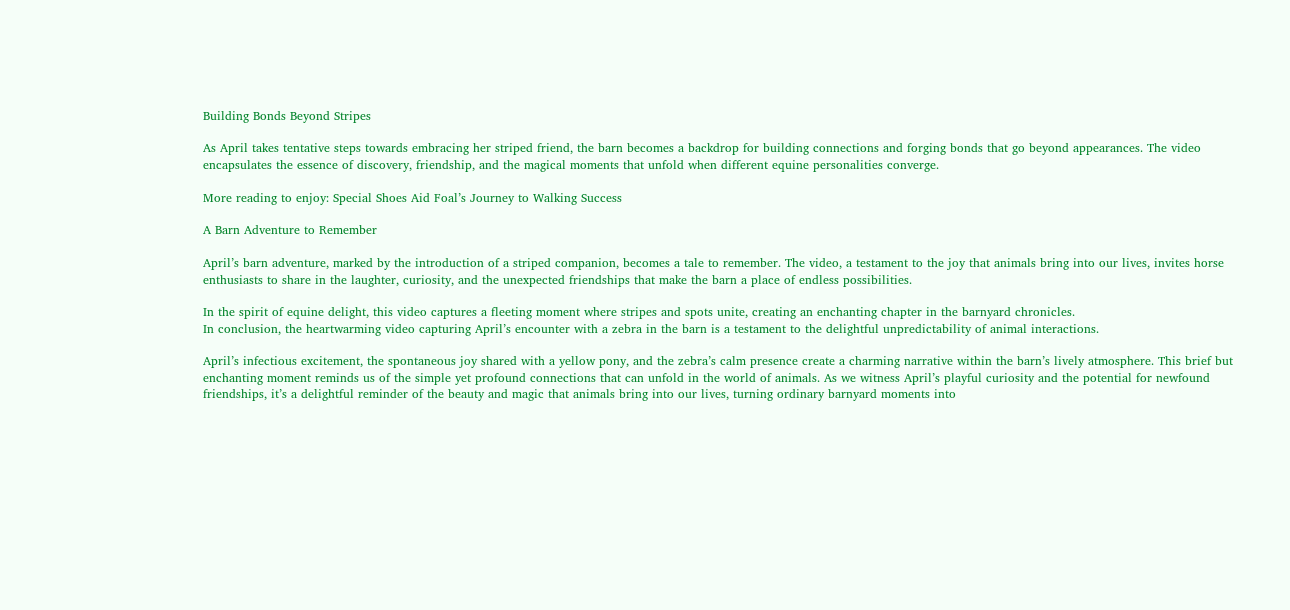Building Bonds Beyond Stripes

As April takes tentative steps towards embracing her striped friend, the barn becomes a backdrop for building connections and forging bonds that go beyond appearances. The video encapsulates the essence of discovery, friendship, and the magical moments that unfold when different equine personalities converge.

More reading to enjoy: Special Shoes Aid Foal’s Journey to Walking Success

A Barn Adventure to Remember

April’s barn adventure, marked by the introduction of a striped companion, becomes a tale to remember. The video, a testament to the joy that animals bring into our lives, invites horse enthusiasts to share in the laughter, curiosity, and the unexpected friendships that make the barn a place of endless possibilities.

In the spirit of equine delight, this video captures a fleeting moment where stripes and spots unite, creating an enchanting chapter in the barnyard chronicles.
In conclusion, the heartwarming video capturing April’s encounter with a zebra in the barn is a testament to the delightful unpredictability of animal interactions.

April’s infectious excitement, the spontaneous joy shared with a yellow pony, and the zebra’s calm presence create a charming narrative within the barn’s lively atmosphere. This brief but enchanting moment reminds us of the simple yet profound connections that can unfold in the world of animals. As we witness April’s playful curiosity and the potential for newfound friendships, it’s a delightful reminder of the beauty and magic that animals bring into our lives, turning ordinary barnyard moments into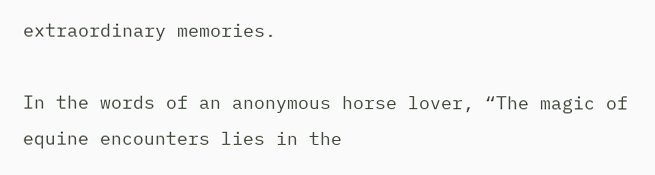extraordinary memories.

In the words of an anonymous horse lover, “The magic of equine encounters lies in the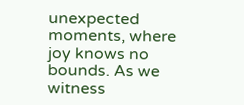unexpected moments, where joy knows no bounds. As we witness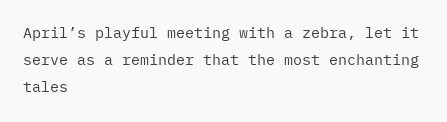April’s playful meeting with a zebra, let it serve as a reminder that the most enchanting tales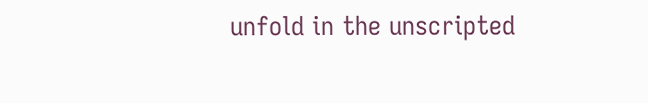unfold in the unscripted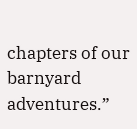chapters of our barnyard adventures.”